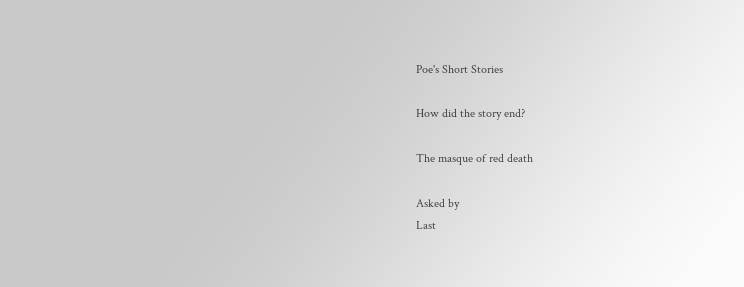Poe's Short Stories

How did the story end?

The masque of red death

Asked by
Last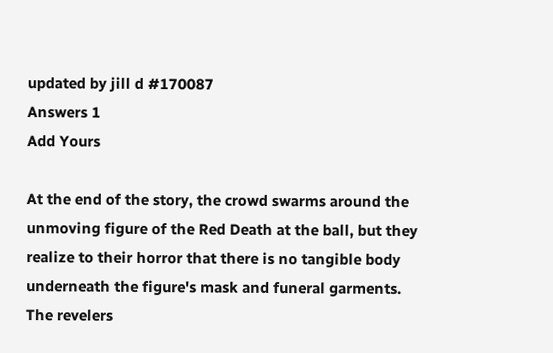updated by jill d #170087
Answers 1
Add Yours

At the end of the story, the crowd swarms around the unmoving figure of the Red Death at the ball, but they realize to their horror that there is no tangible body underneath the figure's mask and funeral garments. The revelers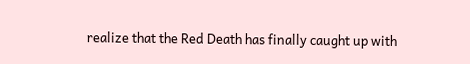realize that the Red Death has finally caught up with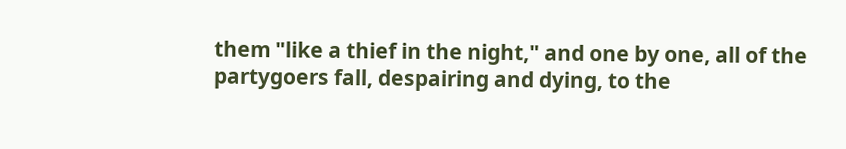them "like a thief in the night," and one by one, all of the partygoers fall, despairing and dying, to the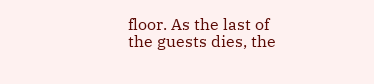floor. As the last of the guests dies, the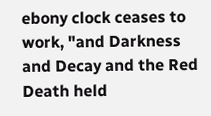ebony clock ceases to work, "and Darkness and Decay and the Red Death held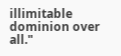illimitable dominion over all."